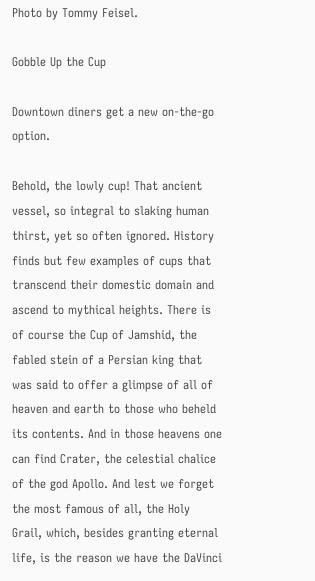Photo by Tommy Feisel.

Gobble Up the Cup

Downtown diners get a new on-the-go option.

Behold, the lowly cup! That ancient vessel, so integral to slaking human thirst, yet so often ignored. History finds but few examples of cups that transcend their domestic domain and ascend to mythical heights. There is of course the Cup of Jamshid, the fabled stein of a Persian king that was said to offer a glimpse of all of heaven and earth to those who beheld its contents. And in those heavens one can find Crater, the celestial chalice of the god Apollo. And lest we forget the most famous of all, the Holy Grail, which, besides granting eternal life, is the reason we have the DaVinci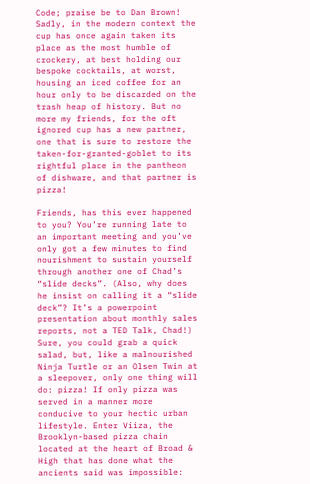Code; praise be to Dan Brown! Sadly, in the modern context the cup has once again taken its place as the most humble of crockery, at best holding our bespoke cocktails, at worst, housing an iced coffee for an hour only to be discarded on the trash heap of history. But no more my friends, for the oft ignored cup has a new partner, one that is sure to restore the taken-for-granted-goblet to its rightful place in the pantheon of dishware, and that partner is pizza!

Friends, has this ever happened to you? You’re running late to an important meeting and you’ve only got a few minutes to find nourishment to sustain yourself through another one of Chad’s “slide decks”. (Also, why does he insist on calling it a “slide deck”? It’s a powerpoint presentation about monthly sales reports, not a TED Talk, Chad!) Sure, you could grab a quick salad, but, like a malnourished Ninja Turtle or an Olsen Twin at a sleepover, only one thing will do: pizza! If only pizza was served in a manner more conducive to your hectic urban lifestyle. Enter Viiza, the Brooklyn-based pizza chain located at the heart of Broad & High that has done what the ancients said was impossible: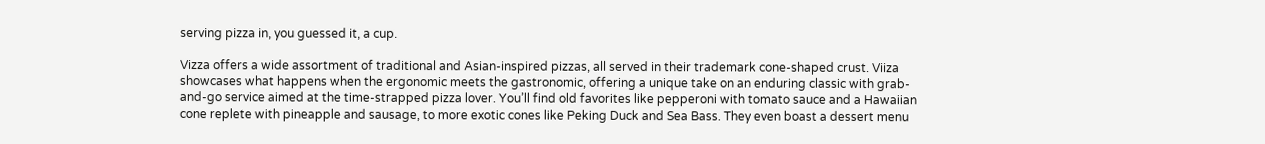serving pizza in, you guessed it, a cup.

Vizza offers a wide assortment of traditional and Asian-inspired pizzas, all served in their trademark cone-shaped crust. Viiza showcases what happens when the ergonomic meets the gastronomic, offering a unique take on an enduring classic with grab-and-go service aimed at the time-strapped pizza lover. You’ll find old favorites like pepperoni with tomato sauce and a Hawaiian cone replete with pineapple and sausage, to more exotic cones like Peking Duck and Sea Bass. They even boast a dessert menu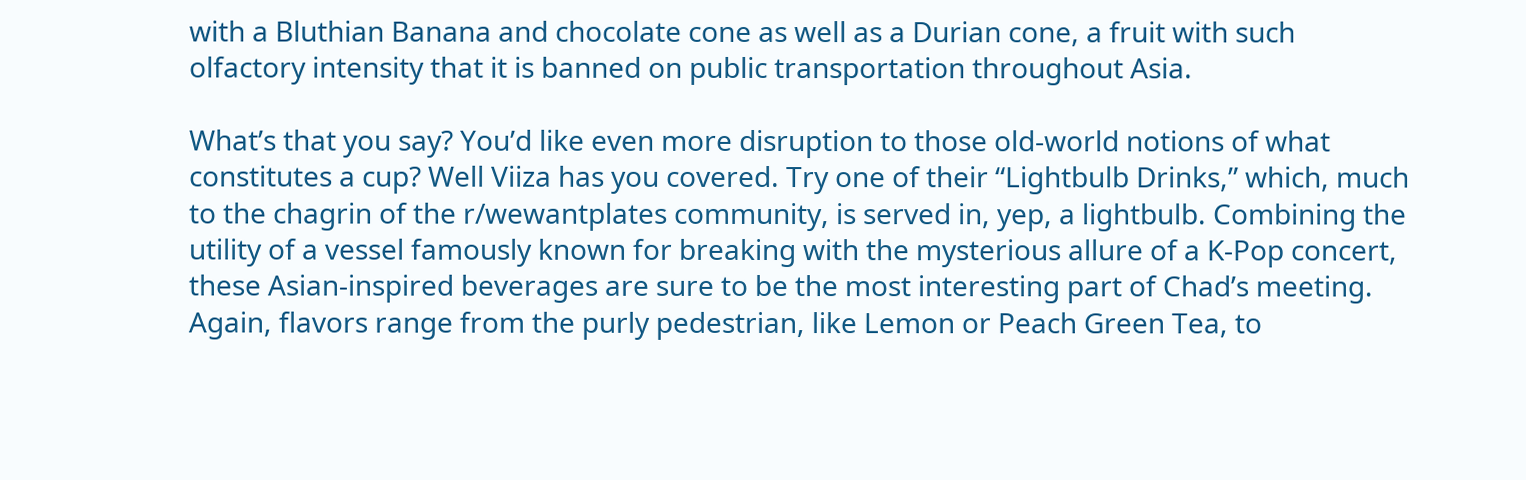with a Bluthian Banana and chocolate cone as well as a Durian cone, a fruit with such olfactory intensity that it is banned on public transportation throughout Asia.

What’s that you say? You’d like even more disruption to those old-world notions of what constitutes a cup? Well Viiza has you covered. Try one of their “Lightbulb Drinks,” which, much to the chagrin of the r/wewantplates community, is served in, yep, a lightbulb. Combining the utility of a vessel famously known for breaking with the mysterious allure of a K-Pop concert, these Asian-inspired beverages are sure to be the most interesting part of Chad’s meeting. Again, flavors range from the purly pedestrian, like Lemon or Peach Green Tea, to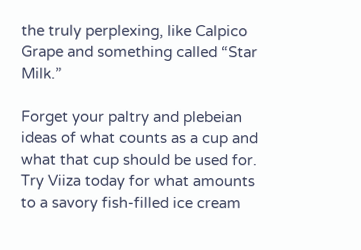the truly perplexing, like Calpico Grape and something called “Star Milk.”

Forget your paltry and plebeian ideas of what counts as a cup and what that cup should be used for. Try Viiza today for what amounts to a savory fish-filled ice cream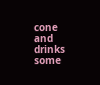cone and drinks some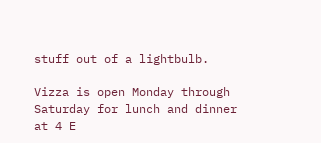stuff out of a lightbulb.

Vizza is open Monday through Saturday for lunch and dinner at 4 E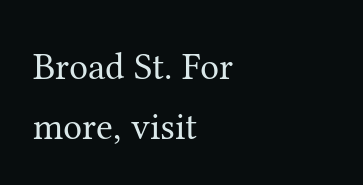Broad St. For more, visit